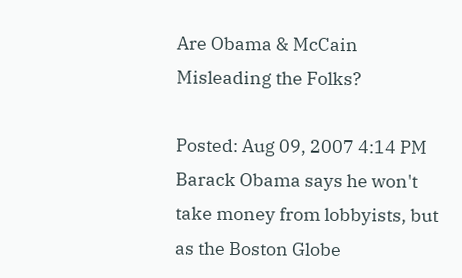Are Obama & McCain Misleading the Folks?

Posted: Aug 09, 2007 4:14 PM
Barack Obama says he won't take money from lobbyists, but as the Boston Globe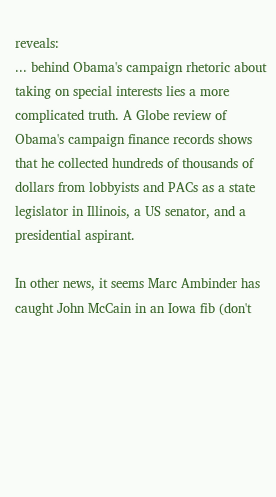reveals:
... behind Obama's campaign rhetoric about taking on special interests lies a more complicated truth. A Globe review of Obama's campaign finance records shows that he collected hundreds of thousands of dollars from lobbyists and PACs as a state legislator in Illinois, a US senator, and a presidential aspirant.

In other news, it seems Marc Ambinder has caught John McCain in an Iowa fib (don't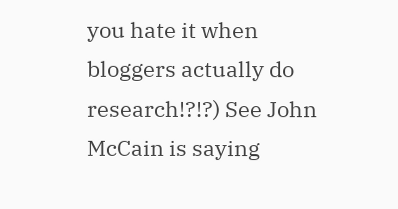you hate it when bloggers actually do research!?!?) See John McCain is saying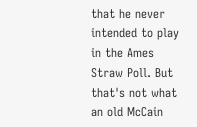that he never intended to play in the Ames Straw Poll. But that's not what an old McCain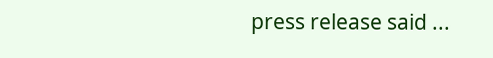press release said ...